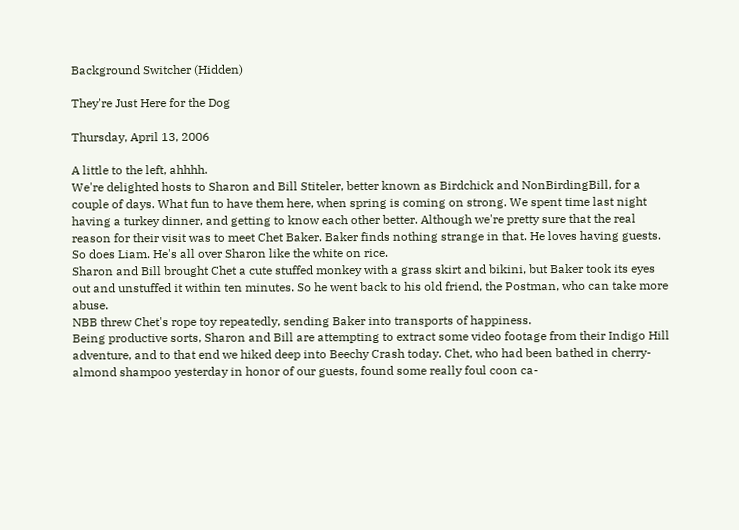Background Switcher (Hidden)

They're Just Here for the Dog

Thursday, April 13, 2006

A little to the left, ahhhh.
We're delighted hosts to Sharon and Bill Stiteler, better known as Birdchick and NonBirdingBill, for a couple of days. What fun to have them here, when spring is coming on strong. We spent time last night having a turkey dinner, and getting to know each other better. Although we're pretty sure that the real reason for their visit was to meet Chet Baker. Baker finds nothing strange in that. He loves having guests. So does Liam. He's all over Sharon like the white on rice.
Sharon and Bill brought Chet a cute stuffed monkey with a grass skirt and bikini, but Baker took its eyes out and unstuffed it within ten minutes. So he went back to his old friend, the Postman, who can take more abuse.
NBB threw Chet's rope toy repeatedly, sending Baker into transports of happiness.
Being productive sorts, Sharon and Bill are attempting to extract some video footage from their Indigo Hill adventure, and to that end we hiked deep into Beechy Crash today. Chet, who had been bathed in cherry-almond shampoo yesterday in honor of our guests, found some really foul coon ca-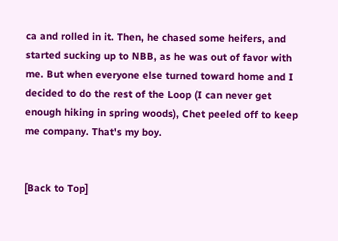ca and rolled in it. Then, he chased some heifers, and started sucking up to NBB, as he was out of favor with me. But when everyone else turned toward home and I decided to do the rest of the Loop (I can never get enough hiking in spring woods), Chet peeled off to keep me company. That's my boy.


[Back to Top]